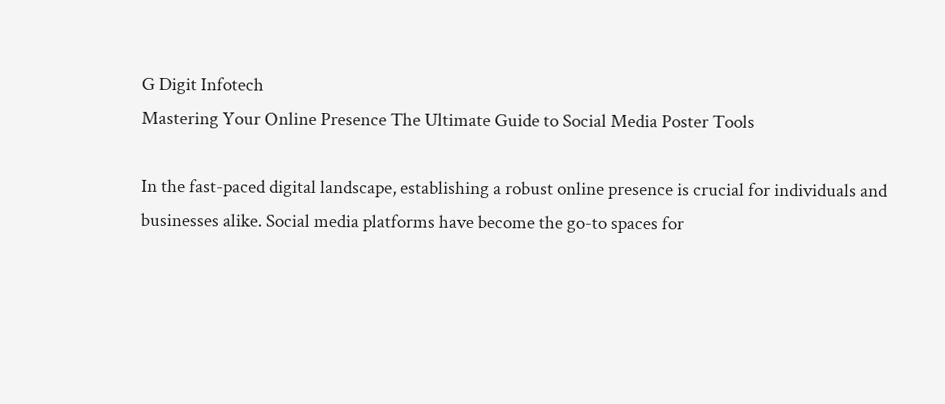G Digit Infotech
Mastering Your Online Presence The Ultimate Guide to Social Media Poster Tools

In the fast-paced digital landscape, establishing a robust online presence is crucial for individuals and businesses alike. Social media platforms have become the go-to spaces for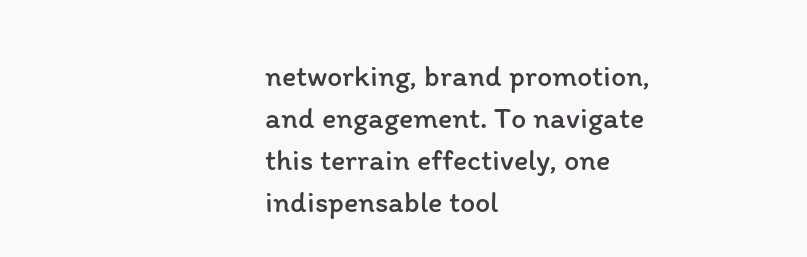networking, brand promotion, and engagement. To navigate this terrain effectively, one indispensable tool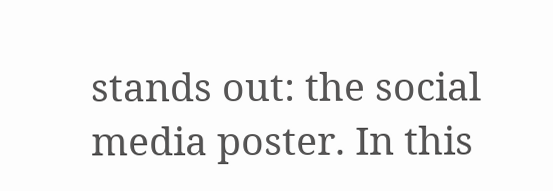stands out: the social media poster. In this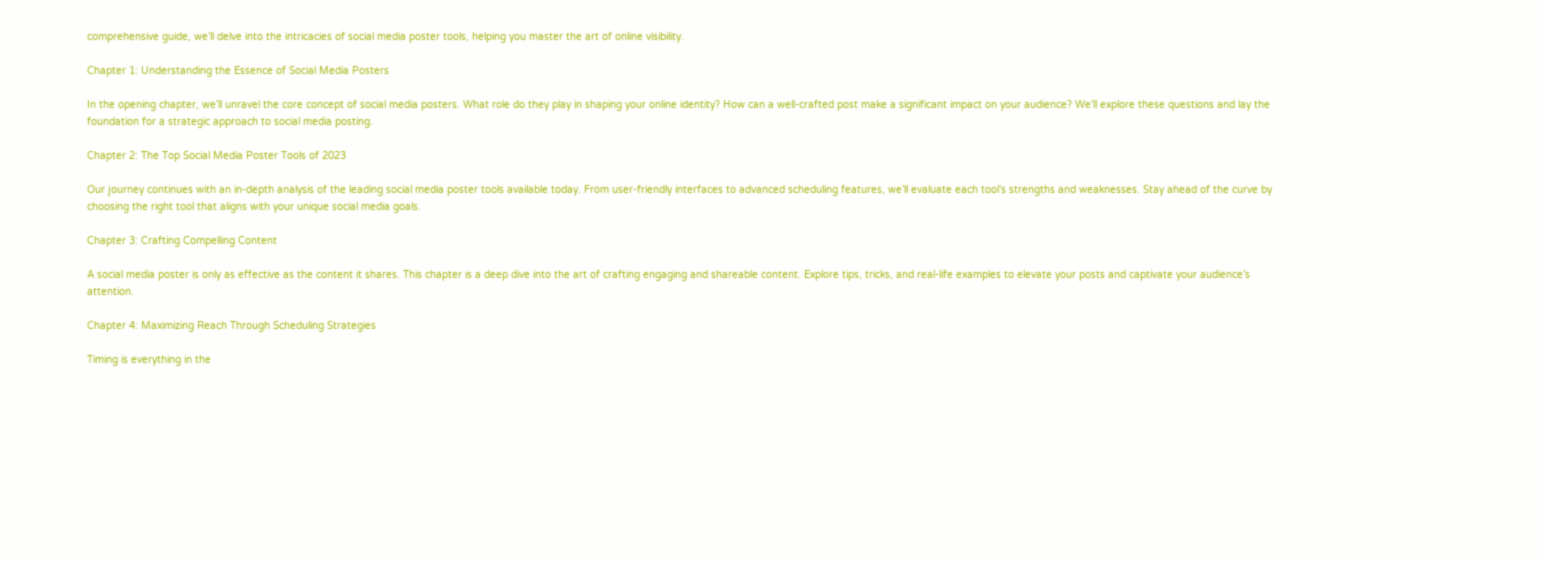comprehensive guide, we’ll delve into the intricacies of social media poster tools, helping you master the art of online visibility.

Chapter 1: Understanding the Essence of Social Media Posters

In the opening chapter, we’ll unravel the core concept of social media posters. What role do they play in shaping your online identity? How can a well-crafted post make a significant impact on your audience? We’ll explore these questions and lay the foundation for a strategic approach to social media posting.

Chapter 2: The Top Social Media Poster Tools of 2023

Our journey continues with an in-depth analysis of the leading social media poster tools available today. From user-friendly interfaces to advanced scheduling features, we’ll evaluate each tool’s strengths and weaknesses. Stay ahead of the curve by choosing the right tool that aligns with your unique social media goals.

Chapter 3: Crafting Compelling Content

A social media poster is only as effective as the content it shares. This chapter is a deep dive into the art of crafting engaging and shareable content. Explore tips, tricks, and real-life examples to elevate your posts and captivate your audience’s attention.

Chapter 4: Maximizing Reach Through Scheduling Strategies

Timing is everything in the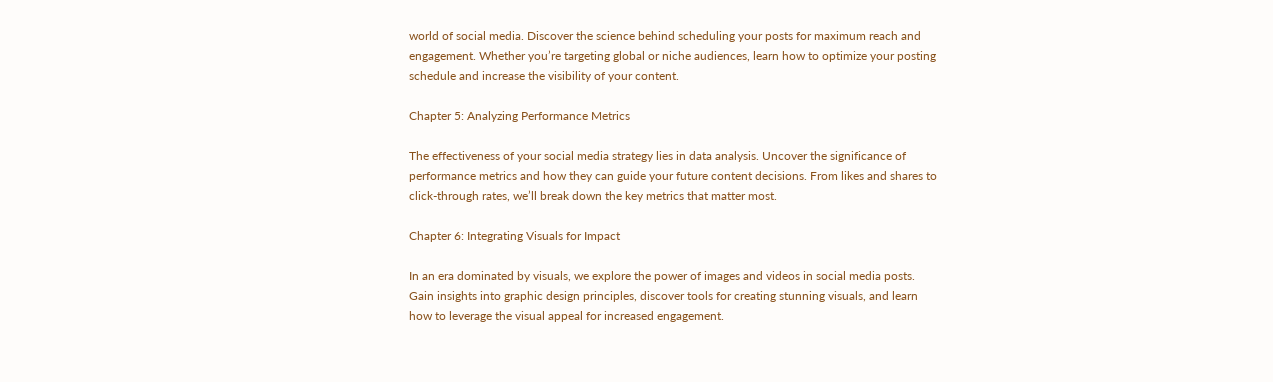world of social media. Discover the science behind scheduling your posts for maximum reach and engagement. Whether you’re targeting global or niche audiences, learn how to optimize your posting schedule and increase the visibility of your content.

Chapter 5: Analyzing Performance Metrics

The effectiveness of your social media strategy lies in data analysis. Uncover the significance of performance metrics and how they can guide your future content decisions. From likes and shares to click-through rates, we’ll break down the key metrics that matter most.

Chapter 6: Integrating Visuals for Impact

In an era dominated by visuals, we explore the power of images and videos in social media posts. Gain insights into graphic design principles, discover tools for creating stunning visuals, and learn how to leverage the visual appeal for increased engagement.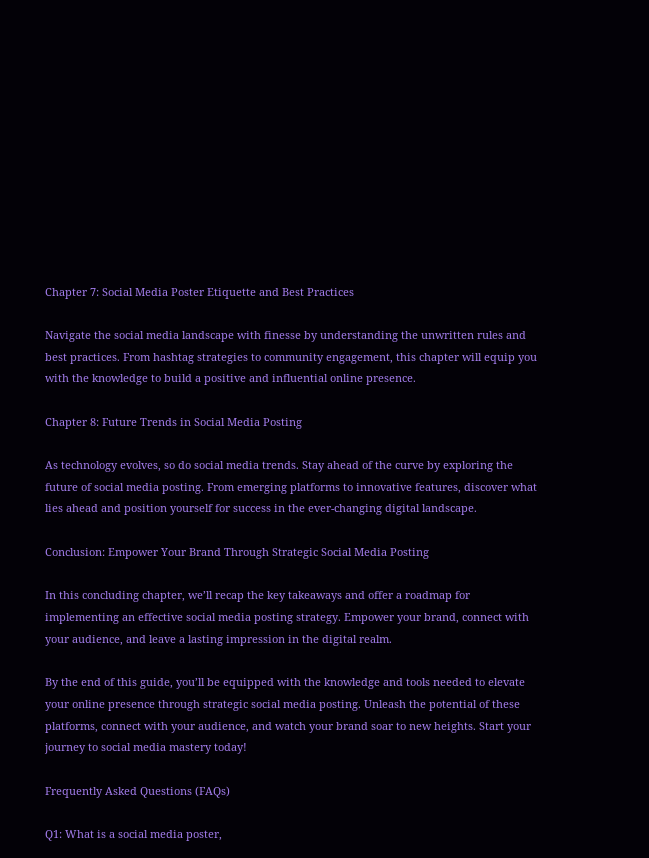Chapter 7: Social Media Poster Etiquette and Best Practices

Navigate the social media landscape with finesse by understanding the unwritten rules and best practices. From hashtag strategies to community engagement, this chapter will equip you with the knowledge to build a positive and influential online presence.

Chapter 8: Future Trends in Social Media Posting

As technology evolves, so do social media trends. Stay ahead of the curve by exploring the future of social media posting. From emerging platforms to innovative features, discover what lies ahead and position yourself for success in the ever-changing digital landscape.

Conclusion: Empower Your Brand Through Strategic Social Media Posting

In this concluding chapter, we’ll recap the key takeaways and offer a roadmap for implementing an effective social media posting strategy. Empower your brand, connect with your audience, and leave a lasting impression in the digital realm.

By the end of this guide, you’ll be equipped with the knowledge and tools needed to elevate your online presence through strategic social media posting. Unleash the potential of these platforms, connect with your audience, and watch your brand soar to new heights. Start your journey to social media mastery today!

Frequently Asked Questions (FAQs)

Q1: What is a social media poster,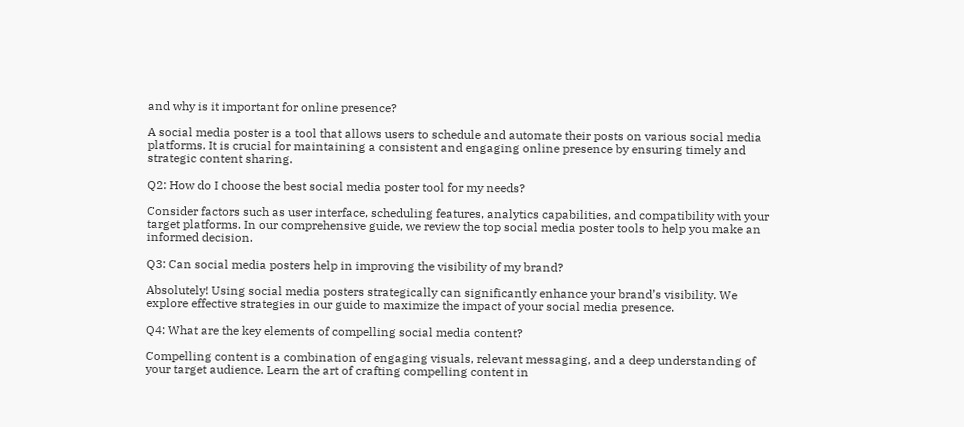and why is it important for online presence?

A social media poster is a tool that allows users to schedule and automate their posts on various social media platforms. It is crucial for maintaining a consistent and engaging online presence by ensuring timely and strategic content sharing.

Q2: How do I choose the best social media poster tool for my needs?

Consider factors such as user interface, scheduling features, analytics capabilities, and compatibility with your target platforms. In our comprehensive guide, we review the top social media poster tools to help you make an informed decision.

Q3: Can social media posters help in improving the visibility of my brand?

Absolutely! Using social media posters strategically can significantly enhance your brand’s visibility. We explore effective strategies in our guide to maximize the impact of your social media presence.

Q4: What are the key elements of compelling social media content?

Compelling content is a combination of engaging visuals, relevant messaging, and a deep understanding of your target audience. Learn the art of crafting compelling content in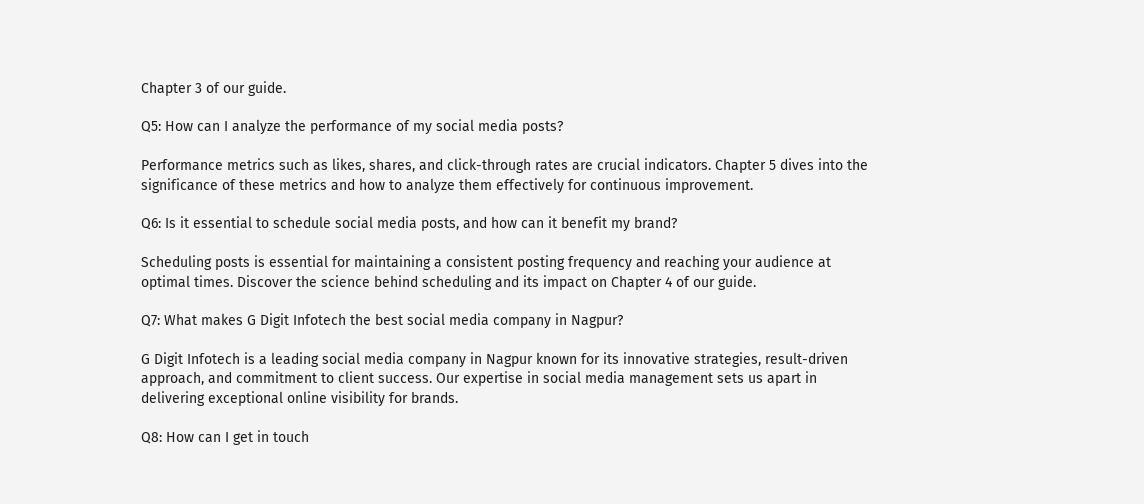Chapter 3 of our guide.

Q5: How can I analyze the performance of my social media posts?

Performance metrics such as likes, shares, and click-through rates are crucial indicators. Chapter 5 dives into the significance of these metrics and how to analyze them effectively for continuous improvement.

Q6: Is it essential to schedule social media posts, and how can it benefit my brand?

Scheduling posts is essential for maintaining a consistent posting frequency and reaching your audience at optimal times. Discover the science behind scheduling and its impact on Chapter 4 of our guide.

Q7: What makes G Digit Infotech the best social media company in Nagpur?

G Digit Infotech is a leading social media company in Nagpur known for its innovative strategies, result-driven approach, and commitment to client success. Our expertise in social media management sets us apart in delivering exceptional online visibility for brands.

Q8: How can I get in touch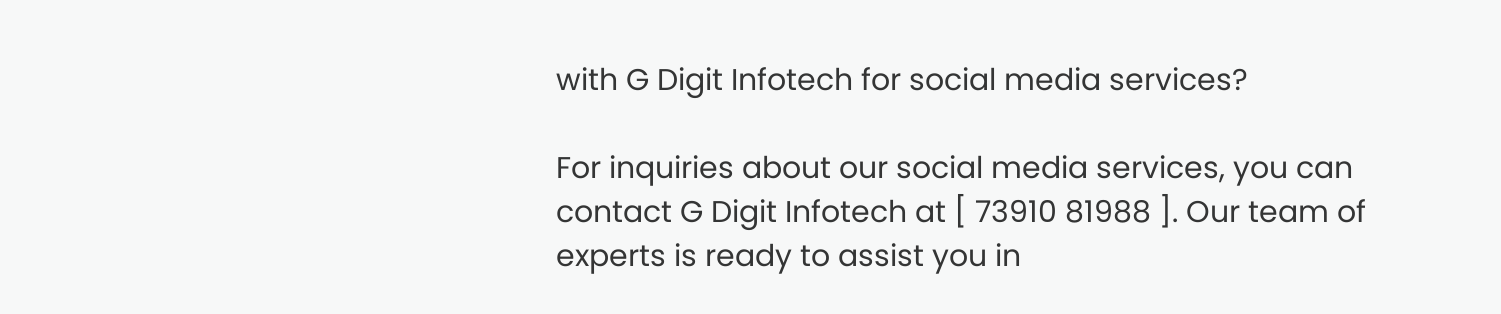with G Digit Infotech for social media services?

For inquiries about our social media services, you can contact G Digit Infotech at [ 73910 81988 ]. Our team of experts is ready to assist you in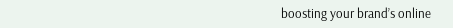boosting your brand’s online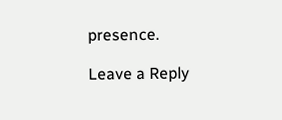presence.

Leave a Reply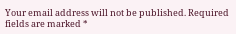Your email address will not be published. Required fields are marked *